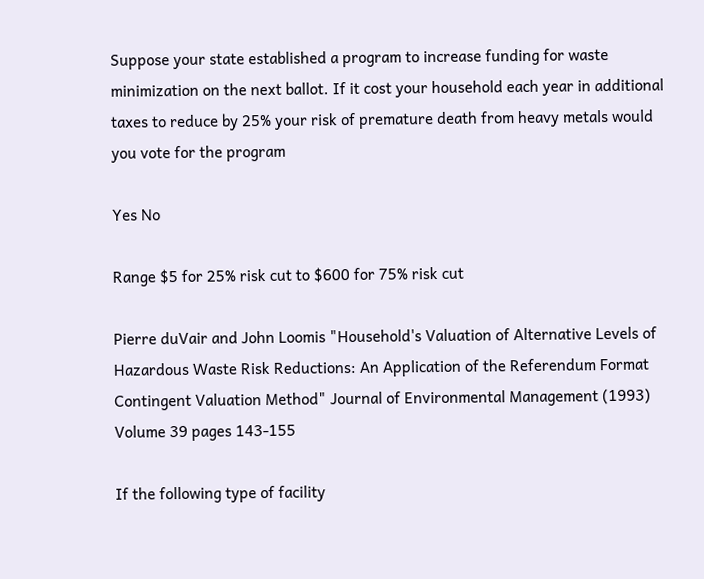Suppose your state established a program to increase funding for waste minimization on the next ballot. If it cost your household each year in additional taxes to reduce by 25% your risk of premature death from heavy metals would you vote for the program

Yes No

Range $5 for 25% risk cut to $600 for 75% risk cut

Pierre duVair and John Loomis "Household's Valuation of Alternative Levels of Hazardous Waste Risk Reductions: An Application of the Referendum Format Contingent Valuation Method" Journal of Environmental Management (1993) Volume 39 pages 143-155

If the following type of facility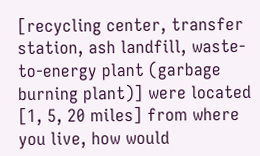[recycling center, transfer station, ash landfill, waste-to-energy plant (garbage burning plant)] were located [1, 5, 20 miles] from where you live, how would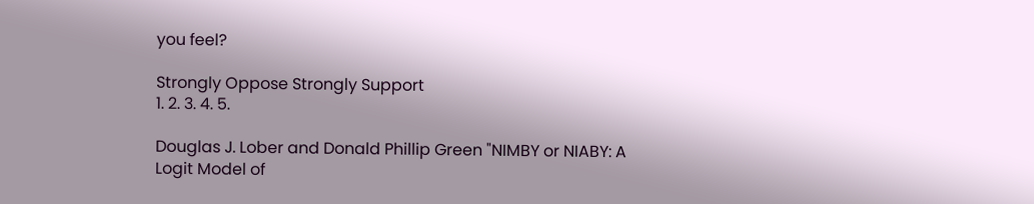you feel?

Strongly Oppose Strongly Support
1. 2. 3. 4. 5.

Douglas J. Lober and Donald Phillip Green "NIMBY or NIABY: A Logit Model of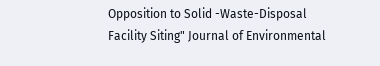Opposition to Solid -Waste-Disposal Facility Siting" Journal of Environmental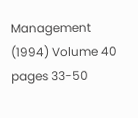Management (1994) Volume 40 pages 33-50